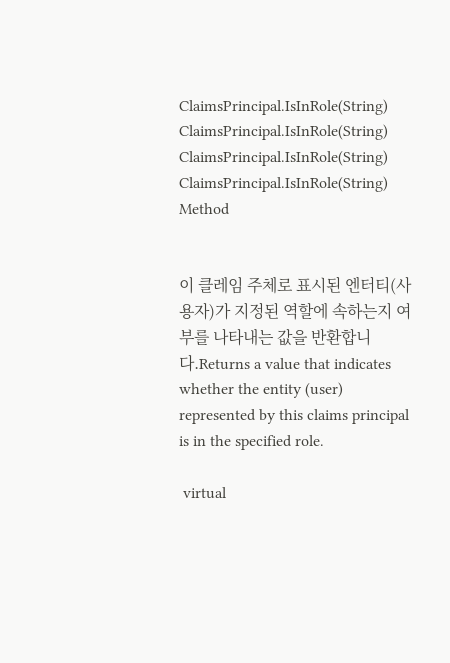ClaimsPrincipal.IsInRole(String) ClaimsPrincipal.IsInRole(String) ClaimsPrincipal.IsInRole(String) ClaimsPrincipal.IsInRole(String) Method


이 클레임 주체로 표시된 엔터티(사용자)가 지정된 역할에 속하는지 여부를 나타내는 값을 반환합니다.Returns a value that indicates whether the entity (user) represented by this claims principal is in the specified role.

 virtual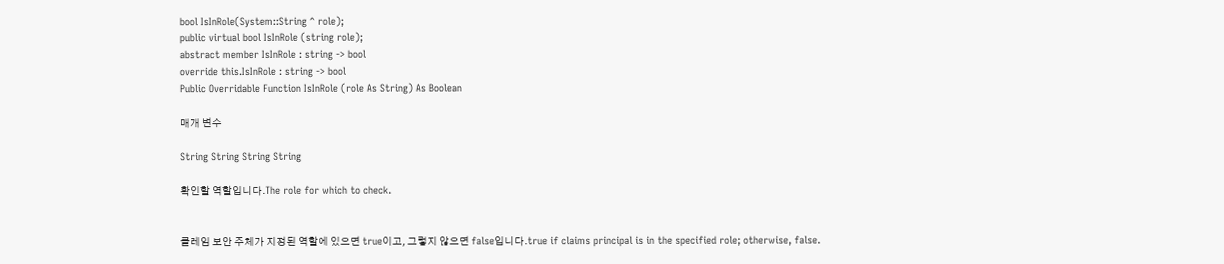bool IsInRole(System::String ^ role);
public virtual bool IsInRole (string role);
abstract member IsInRole : string -> bool
override this.IsInRole : string -> bool
Public Overridable Function IsInRole (role As String) As Boolean

매개 변수

String String String String

확인할 역할입니다.The role for which to check.


클레임 보안 주체가 지정된 역할에 있으면 true이고, 그렇지 않으면 false입니다.true if claims principal is in the specified role; otherwise, false.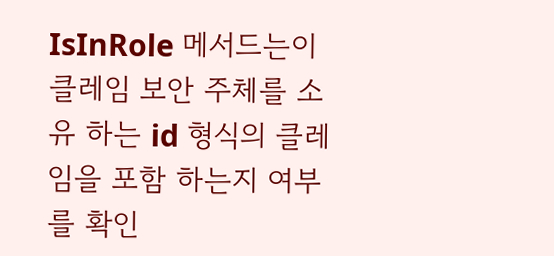IsInRole 메서드는이 클레임 보안 주체를 소유 하는 id 형식의 클레임을 포함 하는지 여부를 확인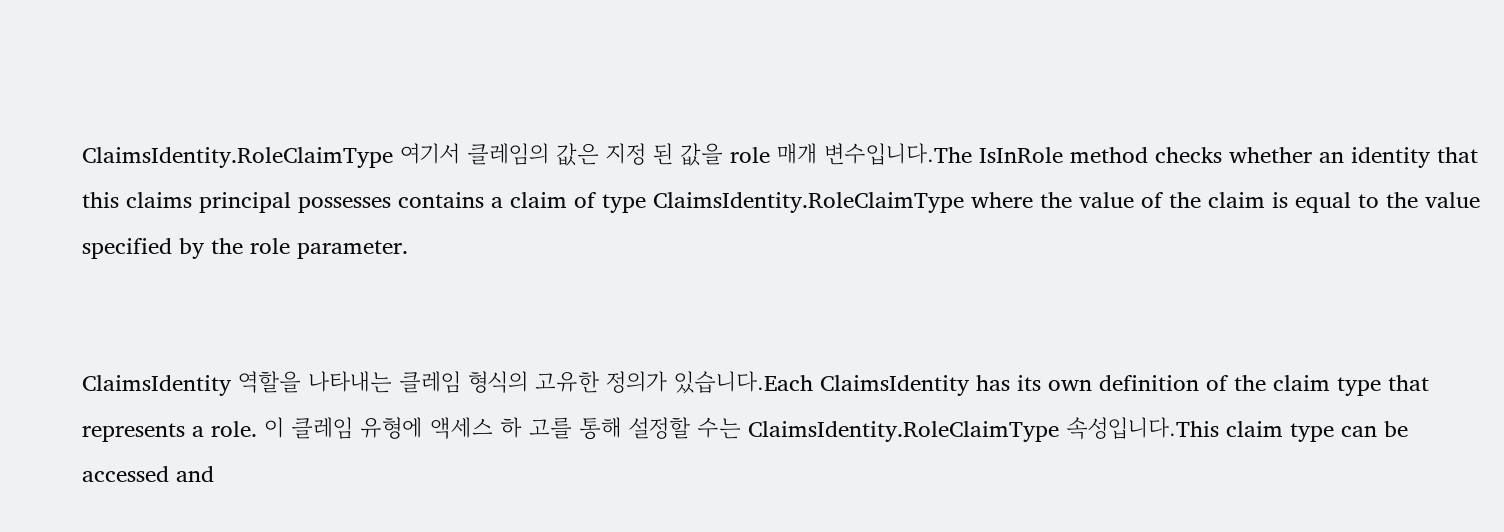ClaimsIdentity.RoleClaimType 여기서 클레임의 값은 지정 된 값을 role 매개 변수입니다.The IsInRole method checks whether an identity that this claims principal possesses contains a claim of type ClaimsIdentity.RoleClaimType where the value of the claim is equal to the value specified by the role parameter.


ClaimsIdentity 역할을 나타내는 클레임 형식의 고유한 정의가 있습니다.Each ClaimsIdentity has its own definition of the claim type that represents a role. 이 클레임 유형에 액세스 하 고를 통해 설정할 수는 ClaimsIdentity.RoleClaimType 속성입니다.This claim type can be accessed and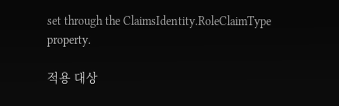set through the ClaimsIdentity.RoleClaimType property.

적용 대상